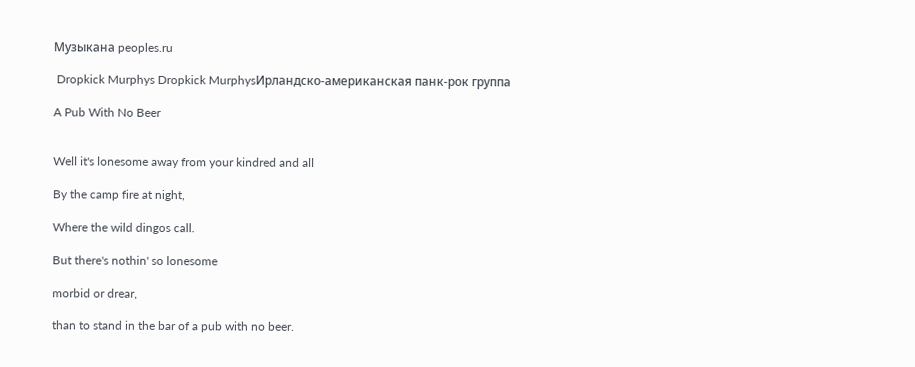Музыкана peoples.ru

 Dropkick Murphys Dropkick MurphysИрландско-американская панк-рок группа

A Pub With No Beer


Well it's lonesome away from your kindred and all

By the camp fire at night,

Where the wild dingos call.

But there's nothin' so lonesome

morbid or drear,

than to stand in the bar of a pub with no beer.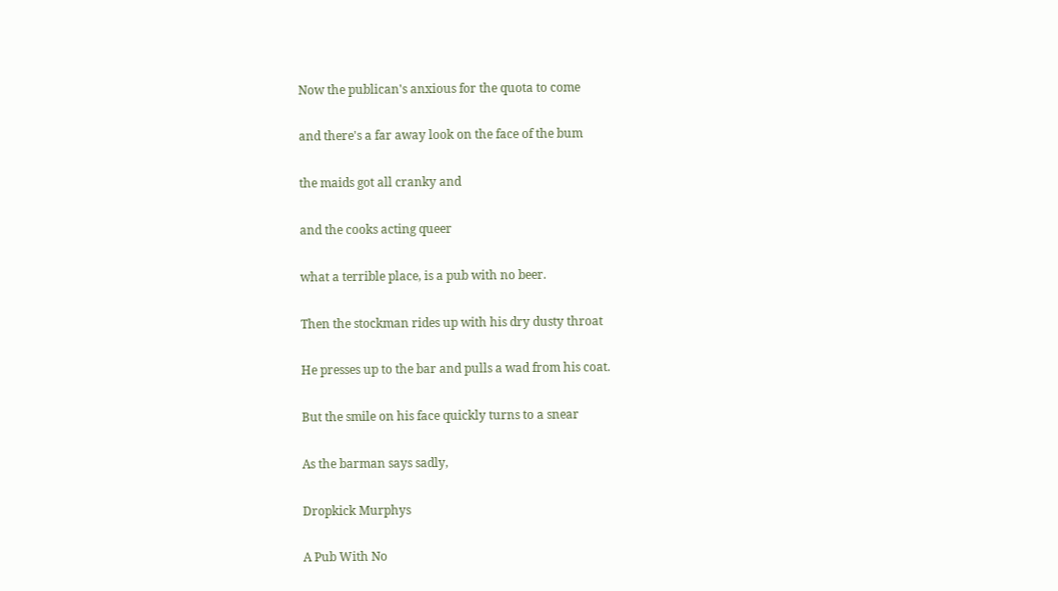Now the publican's anxious for the quota to come

and there's a far away look on the face of the bum

the maids got all cranky and

and the cooks acting queer

what a terrible place, is a pub with no beer.

Then the stockman rides up with his dry dusty throat

He presses up to the bar and pulls a wad from his coat.

But the smile on his face quickly turns to a snear

As the barman says sadly,

Dropkick Murphys

A Pub With No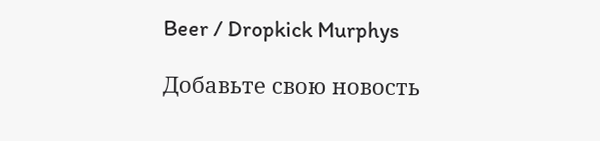Beer / Dropkick Murphys

Добавьте свою новость